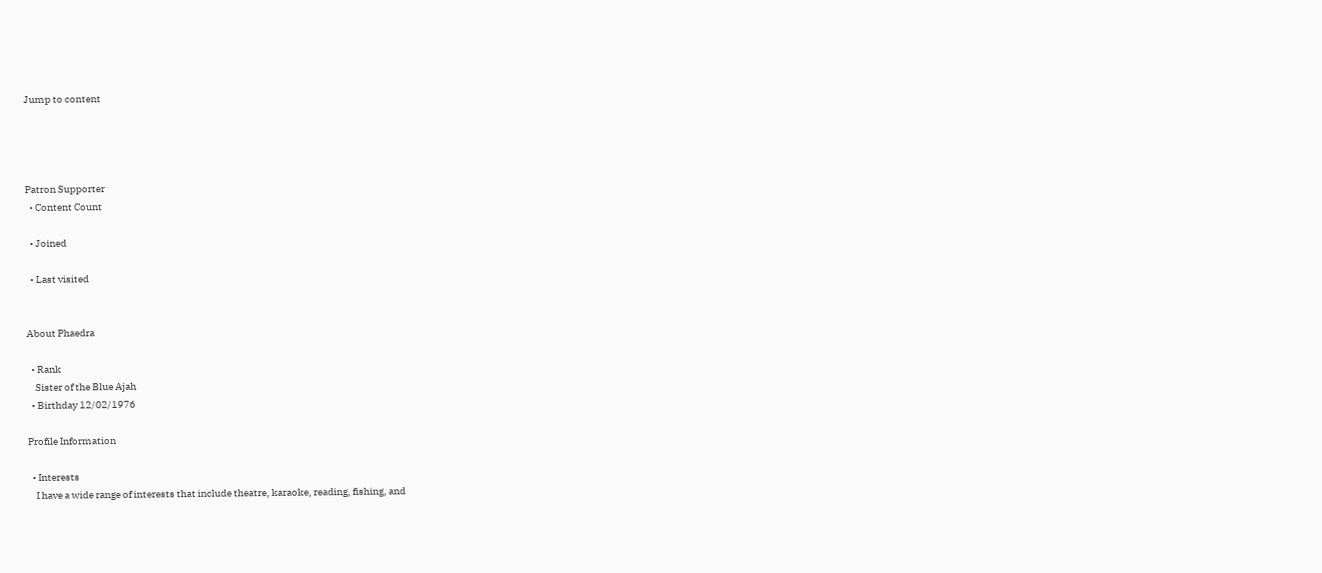Jump to content




Patron Supporter
  • Content Count

  • Joined

  • Last visited


About Phaedra

  • Rank
    Sister of the Blue Ajah
  • Birthday 12/02/1976

Profile Information

  • Interests
    I have a wide range of interests that include theatre, karaoke, reading, fishing, and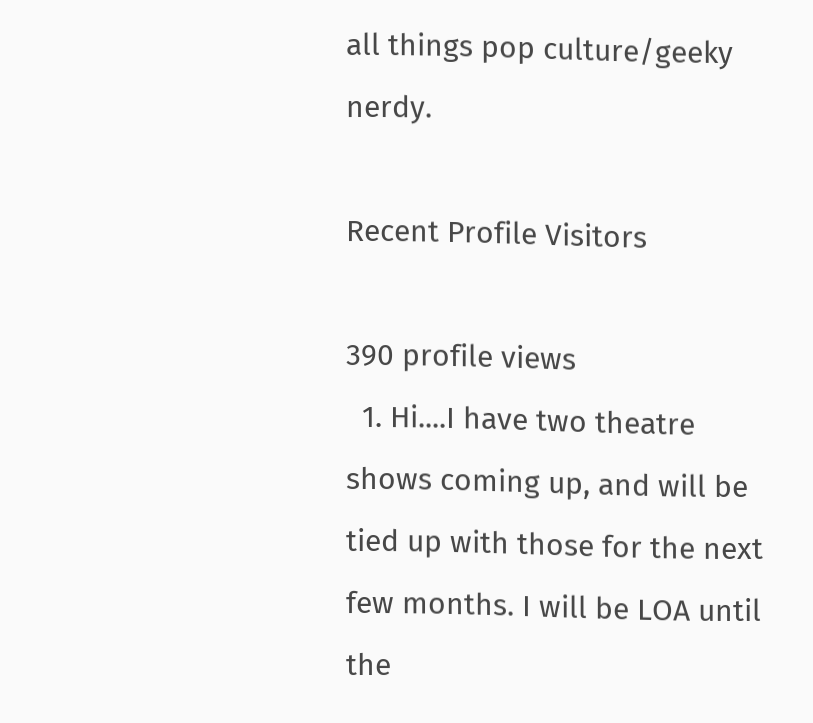all things pop culture/geeky nerdy.

Recent Profile Visitors

390 profile views
  1. Hi....I have two theatre shows coming up, and will be tied up with those for the next few months. I will be LOA until the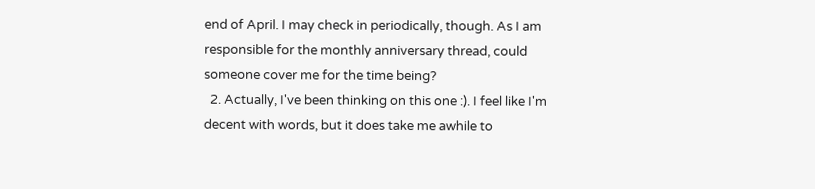end of April. I may check in periodically, though. As I am responsible for the monthly anniversary thread, could someone cover me for the time being?
  2. Actually, I've been thinking on this one :). I feel like I'm decent with words, but it does take me awhile to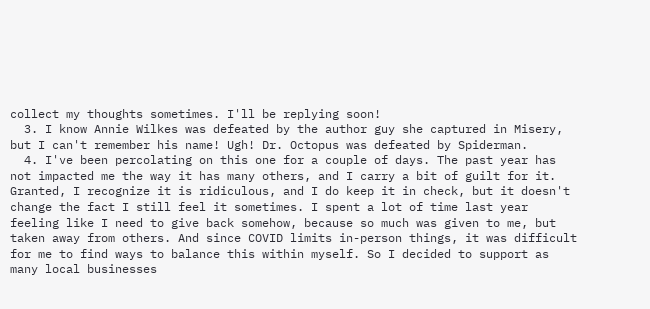collect my thoughts sometimes. I'll be replying soon!
  3. I know Annie Wilkes was defeated by the author guy she captured in Misery, but I can't remember his name! Ugh! Dr. Octopus was defeated by Spiderman.
  4. I've been percolating on this one for a couple of days. The past year has not impacted me the way it has many others, and I carry a bit of guilt for it. Granted, I recognize it is ridiculous, and I do keep it in check, but it doesn't change the fact I still feel it sometimes. I spent a lot of time last year feeling like I need to give back somehow, because so much was given to me, but taken away from others. And since COVID limits in-person things, it was difficult for me to find ways to balance this within myself. So I decided to support as many local businesses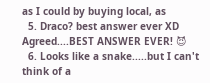as I could by buying local, as
  5. Draco? best answer ever XD Agreed....BEST ANSWER EVER! 😈
  6. Looks like a snake.....but I can't think of a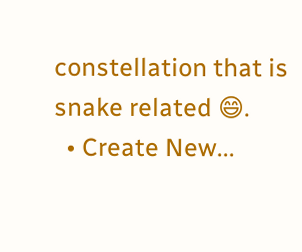constellation that is snake related 😄.
  • Create New...